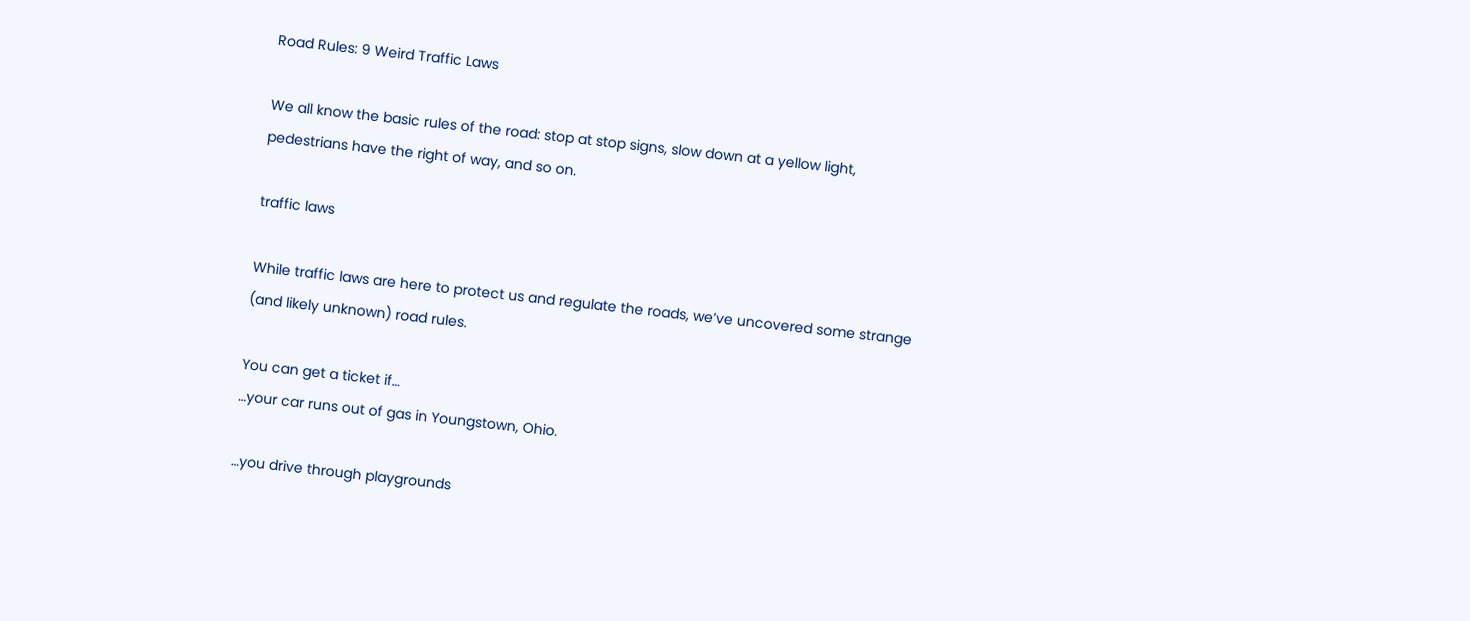Road Rules: 9 Weird Traffic Laws

We all know the basic rules of the road: stop at stop signs, slow down at a yellow light, pedestrians have the right of way, and so on.

traffic laws

While traffic laws are here to protect us and regulate the roads, we’ve uncovered some strange (and likely unknown) road rules.

You can get a ticket if…
…your car runs out of gas in Youngstown, Ohio.

…you drive through playgrounds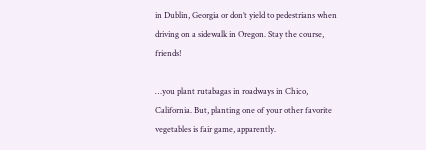in Dublin, Georgia or don’t yield to pedestrians when driving on a sidewalk in Oregon. Stay the course, friends!

…you plant rutabagas in roadways in Chico, California. But, planting one of your other favorite vegetables is fair game, apparently.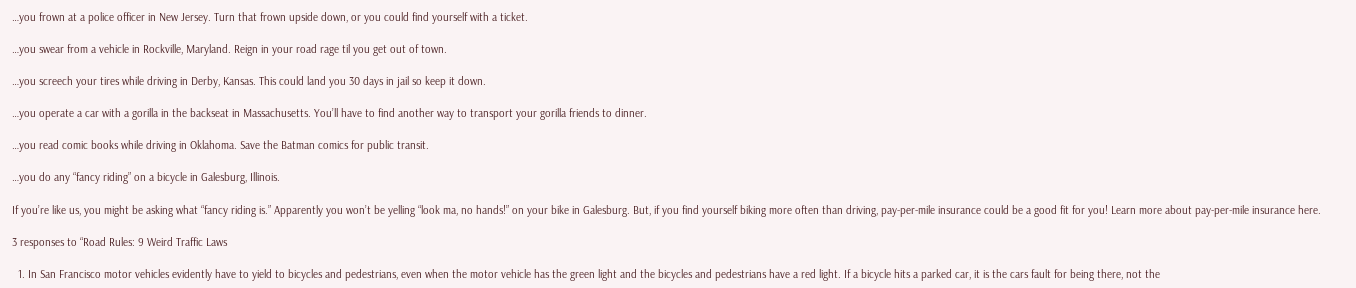…you frown at a police officer in New Jersey. Turn that frown upside down, or you could find yourself with a ticket.

…you swear from a vehicle in Rockville, Maryland. Reign in your road rage til you get out of town.

…you screech your tires while driving in Derby, Kansas. This could land you 30 days in jail so keep it down.

…you operate a car with a gorilla in the backseat in Massachusetts. You’ll have to find another way to transport your gorilla friends to dinner.

…you read comic books while driving in Oklahoma. Save the Batman comics for public transit.

…you do any “fancy riding” on a bicycle in Galesburg, Illinois.

If you’re like us, you might be asking what “fancy riding is.” Apparently you won’t be yelling “look ma, no hands!” on your bike in Galesburg. But, if you find yourself biking more often than driving, pay-per-mile insurance could be a good fit for you! Learn more about pay-per-mile insurance here.

3 responses to “Road Rules: 9 Weird Traffic Laws

  1. In San Francisco motor vehicles evidently have to yield to bicycles and pedestrians, even when the motor vehicle has the green light and the bicycles and pedestrians have a red light. If a bicycle hits a parked car, it is the cars fault for being there, not the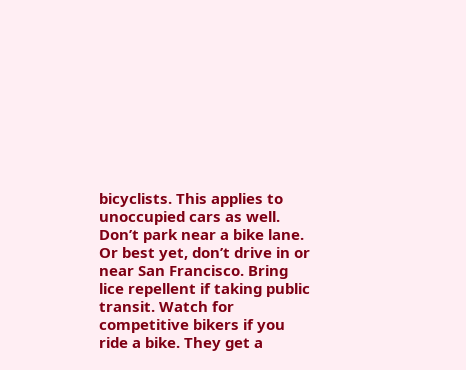bicyclists. This applies to unoccupied cars as well. Don’t park near a bike lane. Or best yet, don’t drive in or near San Francisco. Bring lice repellent if taking public transit. Watch for competitive bikers if you ride a bike. They get a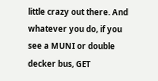little crazy out there. And whatever you do, if you see a MUNI or double decker bus, GET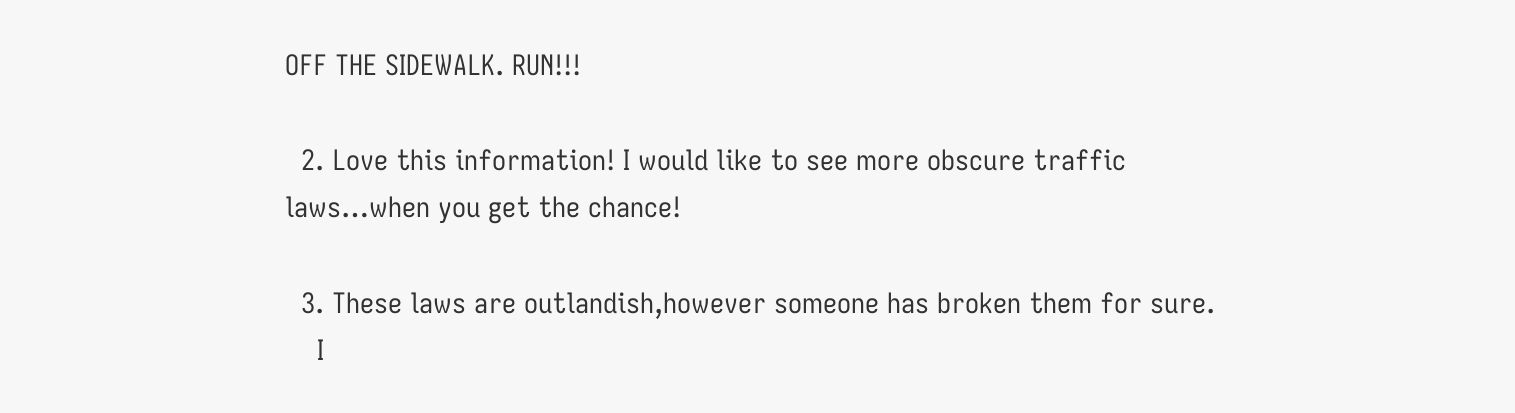OFF THE SIDEWALK. RUN!!!

  2. Love this information! I would like to see more obscure traffic laws…when you get the chance!

  3. These laws are outlandish,however someone has broken them for sure.
    I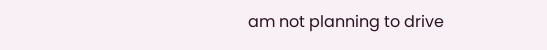am not planning to drive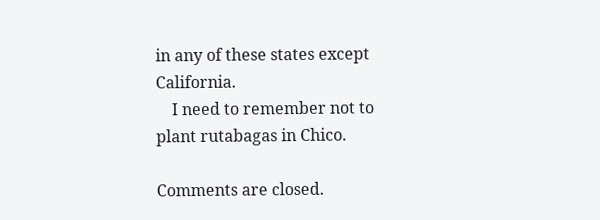in any of these states except California.
    I need to remember not to plant rutabagas in Chico.

Comments are closed.